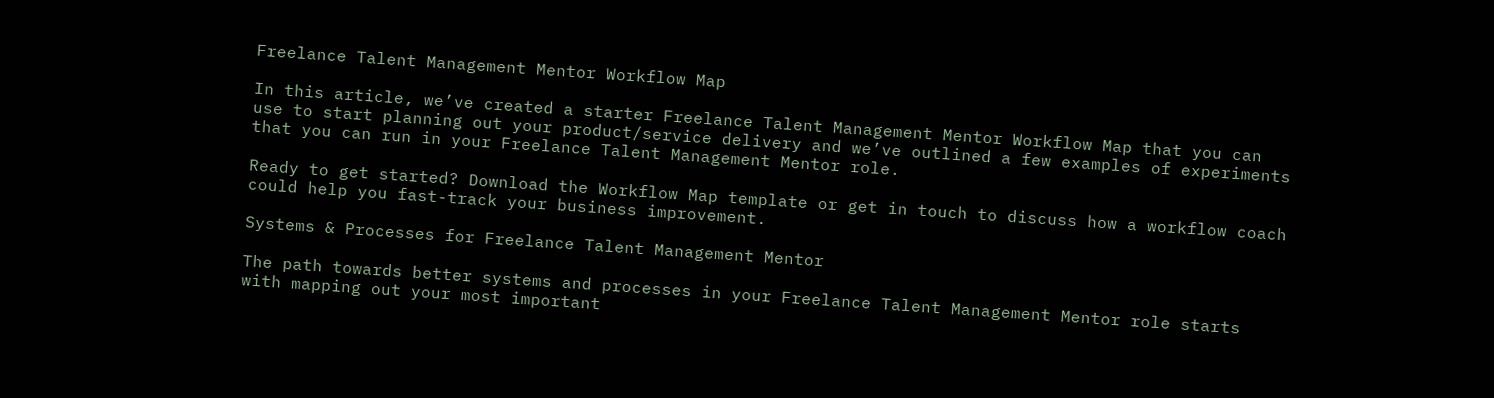Freelance Talent Management Mentor Workflow Map

In this article, we’ve created a starter Freelance Talent Management Mentor Workflow Map that you can use to start planning out your product/service delivery and we’ve outlined a few examples of experiments that you can run in your Freelance Talent Management Mentor role.

Ready to get started? Download the Workflow Map template or get in touch to discuss how a workflow coach could help you fast-track your business improvement.

Systems & Processes for Freelance Talent Management Mentor

The path towards better systems and processes in your Freelance Talent Management Mentor role starts with mapping out your most important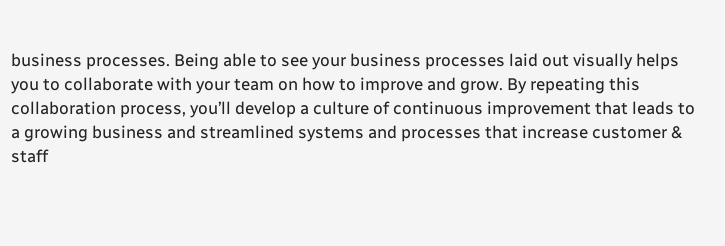business processes. Being able to see your business processes laid out visually helps you to collaborate with your team on how to improve and grow. By repeating this collaboration process, you’ll develop a culture of continuous improvement that leads to a growing business and streamlined systems and processes that increase customer & staff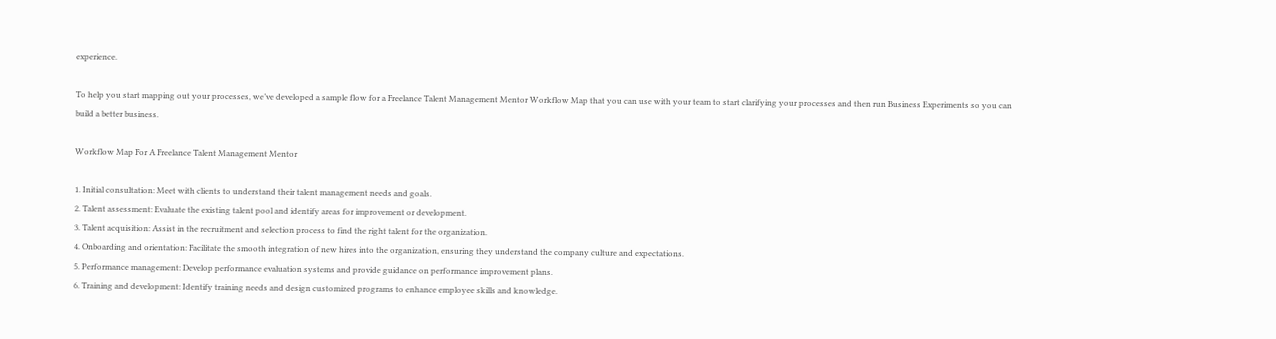experience.

To help you start mapping out your processes, we’ve developed a sample flow for a Freelance Talent Management Mentor Workflow Map that you can use with your team to start clarifying your processes and then run Business Experiments so you can build a better business.

Workflow Map For A Freelance Talent Management Mentor

1. Initial consultation: Meet with clients to understand their talent management needs and goals.
2. Talent assessment: Evaluate the existing talent pool and identify areas for improvement or development.
3. Talent acquisition: Assist in the recruitment and selection process to find the right talent for the organization.
4. Onboarding and orientation: Facilitate the smooth integration of new hires into the organization, ensuring they understand the company culture and expectations.
5. Performance management: Develop performance evaluation systems and provide guidance on performance improvement plans.
6. Training and development: Identify training needs and design customized programs to enhance employee skills and knowledge.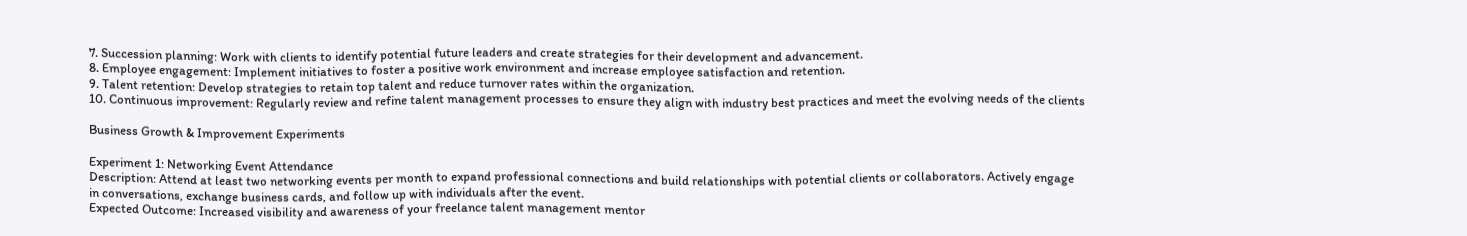7. Succession planning: Work with clients to identify potential future leaders and create strategies for their development and advancement.
8. Employee engagement: Implement initiatives to foster a positive work environment and increase employee satisfaction and retention.
9. Talent retention: Develop strategies to retain top talent and reduce turnover rates within the organization.
10. Continuous improvement: Regularly review and refine talent management processes to ensure they align with industry best practices and meet the evolving needs of the clients

Business Growth & Improvement Experiments

Experiment 1: Networking Event Attendance
Description: Attend at least two networking events per month to expand professional connections and build relationships with potential clients or collaborators. Actively engage in conversations, exchange business cards, and follow up with individuals after the event.
Expected Outcome: Increased visibility and awareness of your freelance talent management mentor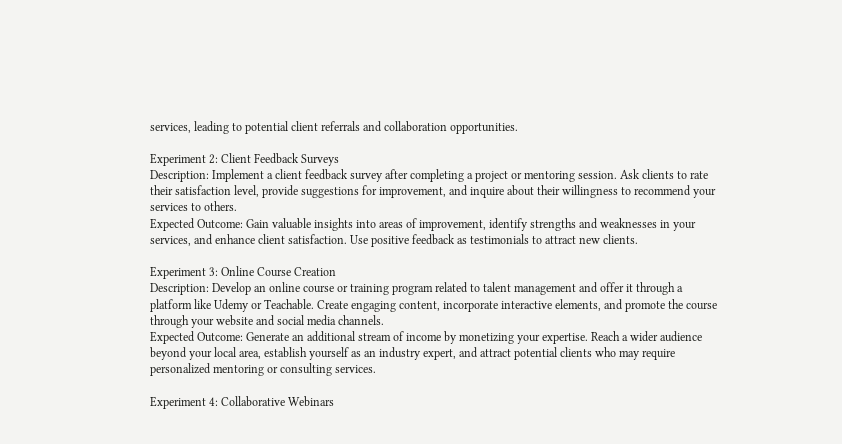services, leading to potential client referrals and collaboration opportunities.

Experiment 2: Client Feedback Surveys
Description: Implement a client feedback survey after completing a project or mentoring session. Ask clients to rate their satisfaction level, provide suggestions for improvement, and inquire about their willingness to recommend your services to others.
Expected Outcome: Gain valuable insights into areas of improvement, identify strengths and weaknesses in your services, and enhance client satisfaction. Use positive feedback as testimonials to attract new clients.

Experiment 3: Online Course Creation
Description: Develop an online course or training program related to talent management and offer it through a platform like Udemy or Teachable. Create engaging content, incorporate interactive elements, and promote the course through your website and social media channels.
Expected Outcome: Generate an additional stream of income by monetizing your expertise. Reach a wider audience beyond your local area, establish yourself as an industry expert, and attract potential clients who may require personalized mentoring or consulting services.

Experiment 4: Collaborative Webinars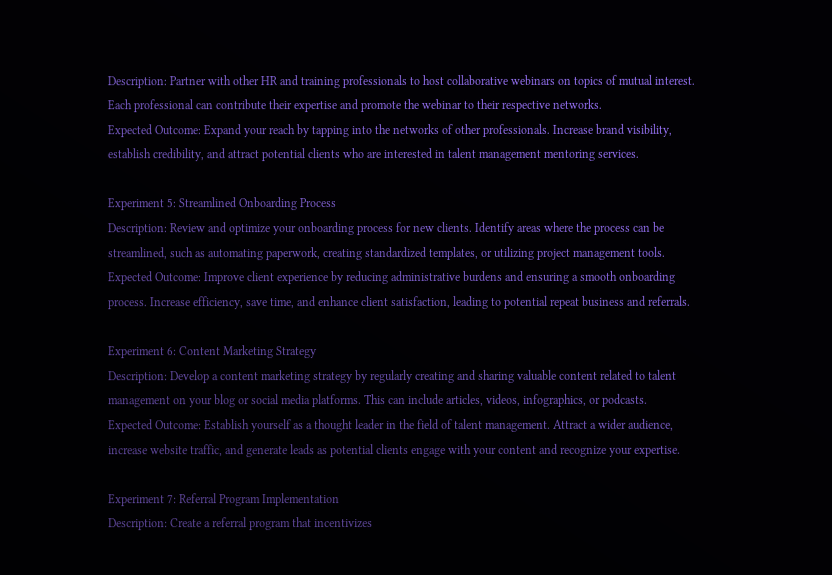Description: Partner with other HR and training professionals to host collaborative webinars on topics of mutual interest. Each professional can contribute their expertise and promote the webinar to their respective networks.
Expected Outcome: Expand your reach by tapping into the networks of other professionals. Increase brand visibility, establish credibility, and attract potential clients who are interested in talent management mentoring services.

Experiment 5: Streamlined Onboarding Process
Description: Review and optimize your onboarding process for new clients. Identify areas where the process can be streamlined, such as automating paperwork, creating standardized templates, or utilizing project management tools.
Expected Outcome: Improve client experience by reducing administrative burdens and ensuring a smooth onboarding process. Increase efficiency, save time, and enhance client satisfaction, leading to potential repeat business and referrals.

Experiment 6: Content Marketing Strategy
Description: Develop a content marketing strategy by regularly creating and sharing valuable content related to talent management on your blog or social media platforms. This can include articles, videos, infographics, or podcasts.
Expected Outcome: Establish yourself as a thought leader in the field of talent management. Attract a wider audience, increase website traffic, and generate leads as potential clients engage with your content and recognize your expertise.

Experiment 7: Referral Program Implementation
Description: Create a referral program that incentivizes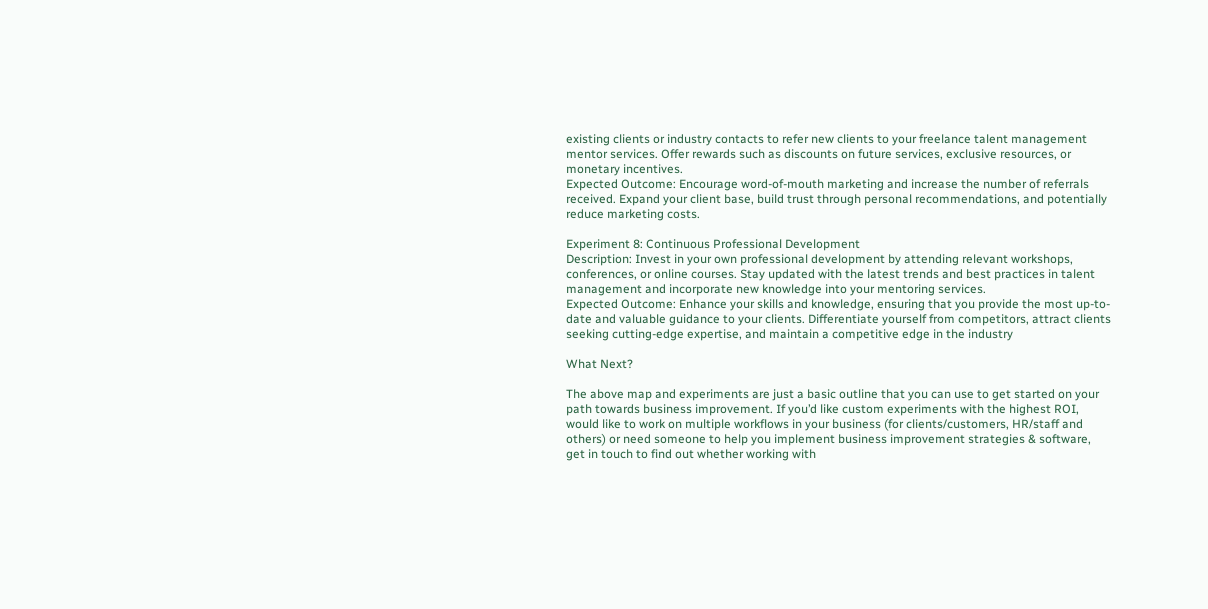existing clients or industry contacts to refer new clients to your freelance talent management mentor services. Offer rewards such as discounts on future services, exclusive resources, or monetary incentives.
Expected Outcome: Encourage word-of-mouth marketing and increase the number of referrals received. Expand your client base, build trust through personal recommendations, and potentially reduce marketing costs.

Experiment 8: Continuous Professional Development
Description: Invest in your own professional development by attending relevant workshops, conferences, or online courses. Stay updated with the latest trends and best practices in talent management and incorporate new knowledge into your mentoring services.
Expected Outcome: Enhance your skills and knowledge, ensuring that you provide the most up-to-date and valuable guidance to your clients. Differentiate yourself from competitors, attract clients seeking cutting-edge expertise, and maintain a competitive edge in the industry

What Next?

The above map and experiments are just a basic outline that you can use to get started on your path towards business improvement. If you’d like custom experiments with the highest ROI, would like to work on multiple workflows in your business (for clients/customers, HR/staff and others) or need someone to help you implement business improvement strategies & software, get in touch to find out whether working with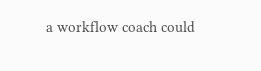a workflow coach could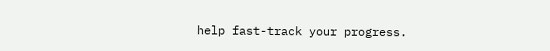help fast-track your progress.